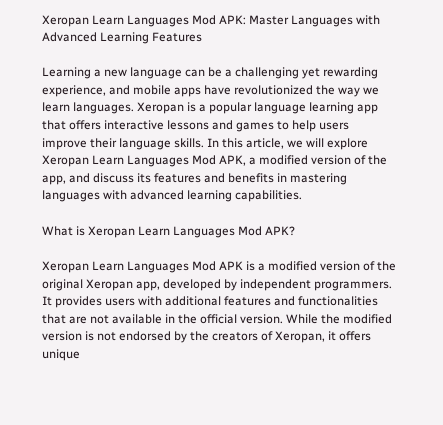Xeropan Learn Languages Mod APK: Master Languages with Advanced Learning Features

Learning a new language can be a challenging yet rewarding experience, and mobile apps have revolutionized the way we learn languages. Xeropan is a popular language learning app that offers interactive lessons and games to help users improve their language skills. In this article, we will explore Xeropan Learn Languages Mod APK, a modified version of the app, and discuss its features and benefits in mastering languages with advanced learning capabilities.

What is Xeropan Learn Languages Mod APK?

Xeropan Learn Languages Mod APK is a modified version of the original Xeropan app, developed by independent programmers. It provides users with additional features and functionalities that are not available in the official version. While the modified version is not endorsed by the creators of Xeropan, it offers unique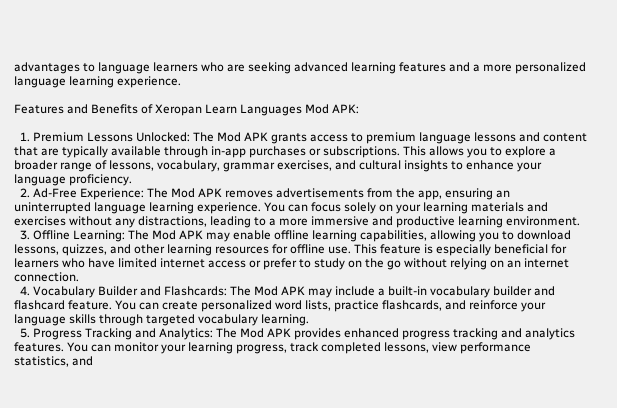advantages to language learners who are seeking advanced learning features and a more personalized language learning experience.

Features and Benefits of Xeropan Learn Languages Mod APK:

  1. Premium Lessons Unlocked: The Mod APK grants access to premium language lessons and content that are typically available through in-app purchases or subscriptions. This allows you to explore a broader range of lessons, vocabulary, grammar exercises, and cultural insights to enhance your language proficiency.
  2. Ad-Free Experience: The Mod APK removes advertisements from the app, ensuring an uninterrupted language learning experience. You can focus solely on your learning materials and exercises without any distractions, leading to a more immersive and productive learning environment.
  3. Offline Learning: The Mod APK may enable offline learning capabilities, allowing you to download lessons, quizzes, and other learning resources for offline use. This feature is especially beneficial for learners who have limited internet access or prefer to study on the go without relying on an internet connection.
  4. Vocabulary Builder and Flashcards: The Mod APK may include a built-in vocabulary builder and flashcard feature. You can create personalized word lists, practice flashcards, and reinforce your language skills through targeted vocabulary learning.
  5. Progress Tracking and Analytics: The Mod APK provides enhanced progress tracking and analytics features. You can monitor your learning progress, track completed lessons, view performance statistics, and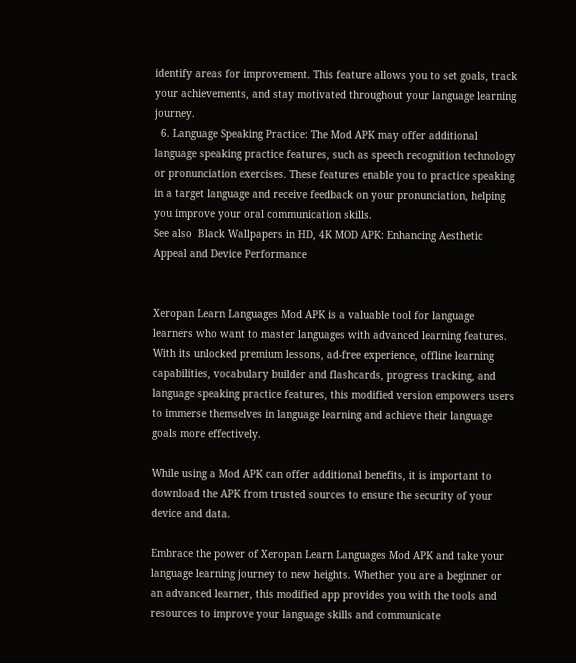identify areas for improvement. This feature allows you to set goals, track your achievements, and stay motivated throughout your language learning journey.
  6. Language Speaking Practice: The Mod APK may offer additional language speaking practice features, such as speech recognition technology or pronunciation exercises. These features enable you to practice speaking in a target language and receive feedback on your pronunciation, helping you improve your oral communication skills.
See also  Black Wallpapers in HD, 4K MOD APK: Enhancing Aesthetic Appeal and Device Performance


Xeropan Learn Languages Mod APK is a valuable tool for language learners who want to master languages with advanced learning features. With its unlocked premium lessons, ad-free experience, offline learning capabilities, vocabulary builder and flashcards, progress tracking, and language speaking practice features, this modified version empowers users to immerse themselves in language learning and achieve their language goals more effectively.

While using a Mod APK can offer additional benefits, it is important to download the APK from trusted sources to ensure the security of your device and data.

Embrace the power of Xeropan Learn Languages Mod APK and take your language learning journey to new heights. Whether you are a beginner or an advanced learner, this modified app provides you with the tools and resources to improve your language skills and communicate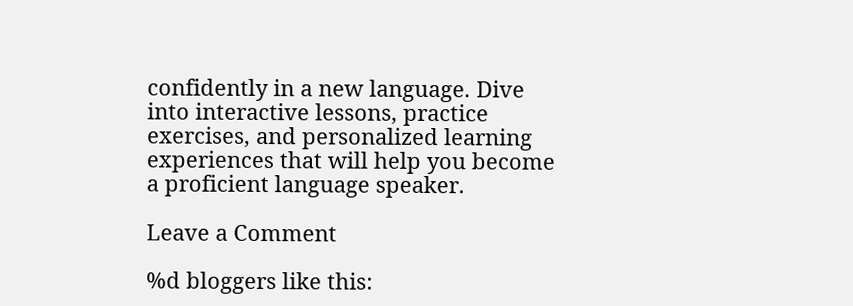confidently in a new language. Dive into interactive lessons, practice exercises, and personalized learning experiences that will help you become a proficient language speaker.

Leave a Comment

%d bloggers like this: